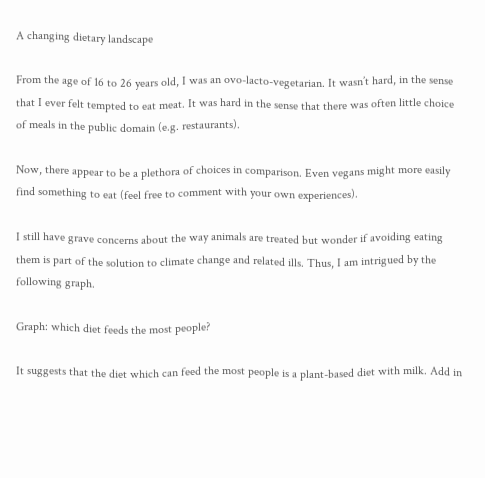A changing dietary landscape

From the age of 16 to 26 years old, I was an ovo-lacto-vegetarian. It wasn’t hard, in the sense that I ever felt tempted to eat meat. It was hard in the sense that there was often little choice of meals in the public domain (e.g. restaurants).

Now, there appear to be a plethora of choices in comparison. Even vegans might more easily find something to eat (feel free to comment with your own experiences).

I still have grave concerns about the way animals are treated but wonder if avoiding eating them is part of the solution to climate change and related ills. Thus, I am intrigued by the following graph.

Graph: which diet feeds the most people?

It suggests that the diet which can feed the most people is a plant-based diet with milk. Add in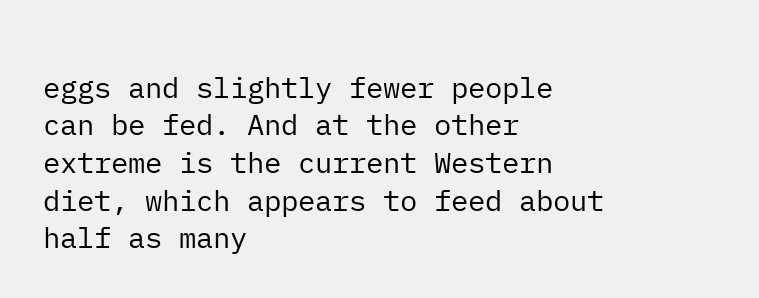eggs and slightly fewer people can be fed. And at the other extreme is the current Western diet, which appears to feed about half as many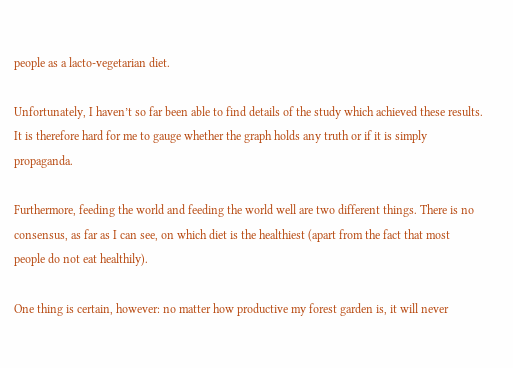people as a lacto-vegetarian diet.

Unfortunately, I haven’t so far been able to find details of the study which achieved these results. It is therefore hard for me to gauge whether the graph holds any truth or if it is simply propaganda.

Furthermore, feeding the world and feeding the world well are two different things. There is no consensus, as far as I can see, on which diet is the healthiest (apart from the fact that most people do not eat healthily).

One thing is certain, however: no matter how productive my forest garden is, it will never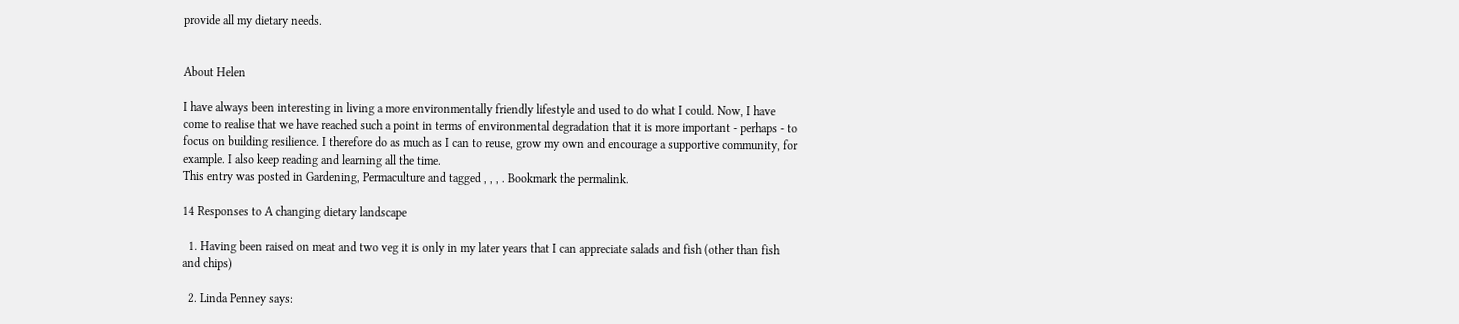provide all my dietary needs.


About Helen

I have always been interesting in living a more environmentally friendly lifestyle and used to do what I could. Now, I have come to realise that we have reached such a point in terms of environmental degradation that it is more important - perhaps - to focus on building resilience. I therefore do as much as I can to reuse, grow my own and encourage a supportive community, for example. I also keep reading and learning all the time.
This entry was posted in Gardening, Permaculture and tagged , , , . Bookmark the permalink.

14 Responses to A changing dietary landscape

  1. Having been raised on meat and two veg it is only in my later years that I can appreciate salads and fish (other than fish and chips)

  2. Linda Penney says: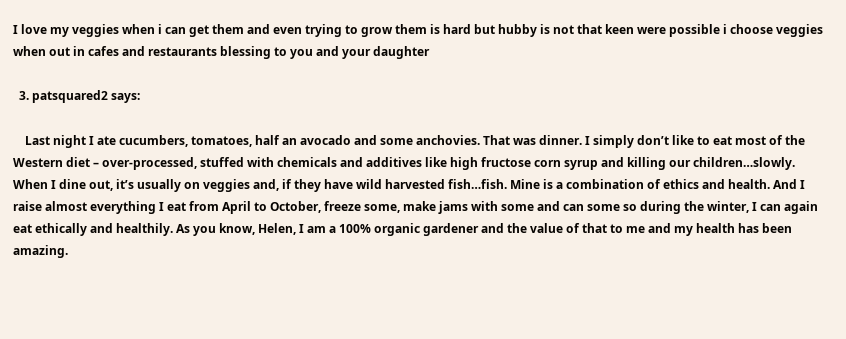I love my veggies when i can get them and even trying to grow them is hard but hubby is not that keen were possible i choose veggies when out in cafes and restaurants blessing to you and your daughter

  3. patsquared2 says:

    Last night I ate cucumbers, tomatoes, half an avocado and some anchovies. That was dinner. I simply don’t like to eat most of the Western diet – over-processed, stuffed with chemicals and additives like high fructose corn syrup and killing our children…slowly. When I dine out, it’s usually on veggies and, if they have wild harvested fish…fish. Mine is a combination of ethics and health. And I raise almost everything I eat from April to October, freeze some, make jams with some and can some so during the winter, I can again eat ethically and healthily. As you know, Helen, I am a 100% organic gardener and the value of that to me and my health has been amazing.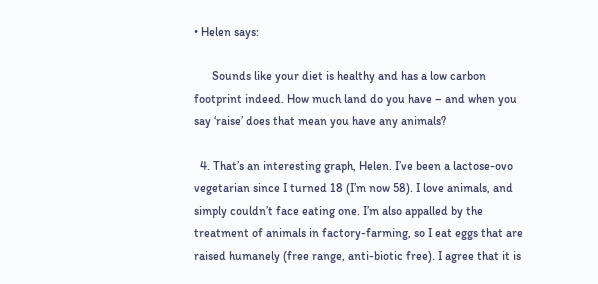• Helen says:

      Sounds like your diet is healthy and has a low carbon footprint indeed. How much land do you have – and when you say ‘raise’ does that mean you have any animals?

  4. That’s an interesting graph, Helen. I’ve been a lactose-ovo vegetarian since I turned 18 (I’m now 58). I love animals, and simply couldn’t face eating one. I’m also appalled by the treatment of animals in factory-farming, so I eat eggs that are raised humanely (free range, anti-biotic free). I agree that it is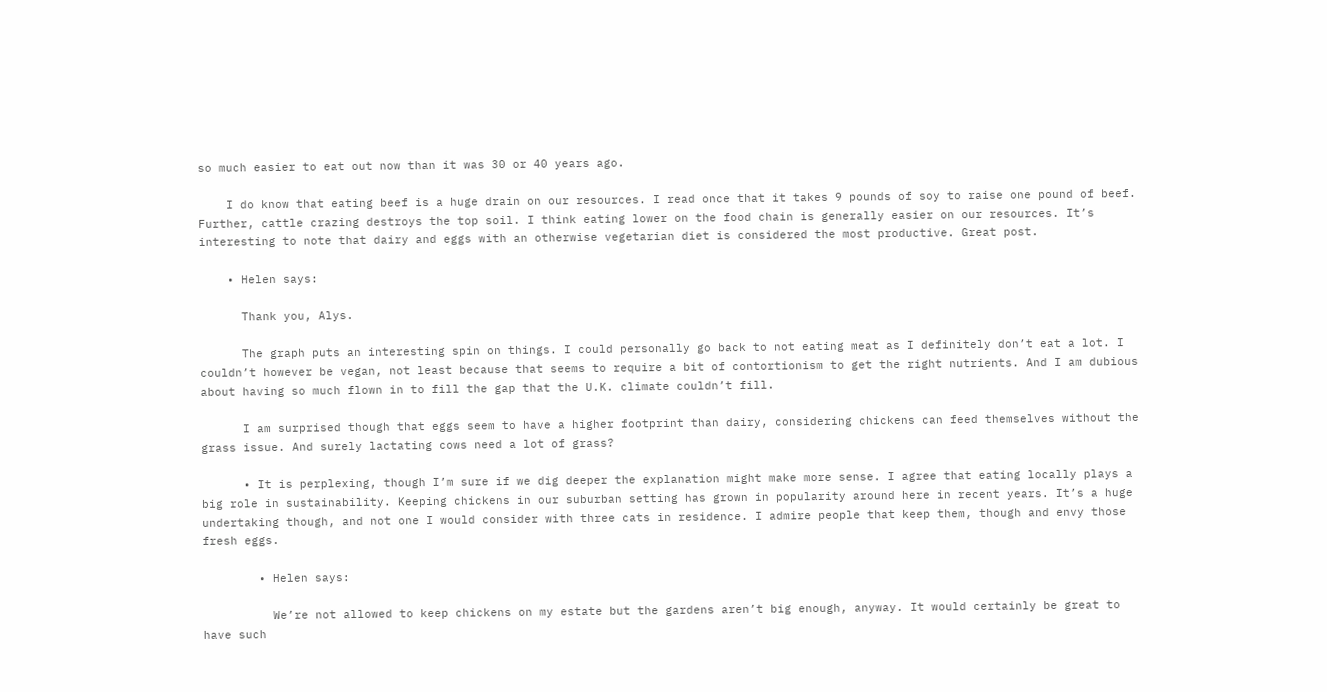so much easier to eat out now than it was 30 or 40 years ago.

    I do know that eating beef is a huge drain on our resources. I read once that it takes 9 pounds of soy to raise one pound of beef. Further, cattle crazing destroys the top soil. I think eating lower on the food chain is generally easier on our resources. It’s interesting to note that dairy and eggs with an otherwise vegetarian diet is considered the most productive. Great post.

    • Helen says:

      Thank you, Alys.

      The graph puts an interesting spin on things. I could personally go back to not eating meat as I definitely don’t eat a lot. I couldn’t however be vegan, not least because that seems to require a bit of contortionism to get the right nutrients. And I am dubious about having so much flown in to fill the gap that the U.K. climate couldn’t fill.

      I am surprised though that eggs seem to have a higher footprint than dairy, considering chickens can feed themselves without the grass issue. And surely lactating cows need a lot of grass?

      • It is perplexing, though I’m sure if we dig deeper the explanation might make more sense. I agree that eating locally plays a big role in sustainability. Keeping chickens in our suburban setting has grown in popularity around here in recent years. It’s a huge undertaking though, and not one I would consider with three cats in residence. I admire people that keep them, though and envy those fresh eggs.

        • Helen says:

          We’re not allowed to keep chickens on my estate but the gardens aren’t big enough, anyway. It would certainly be great to have such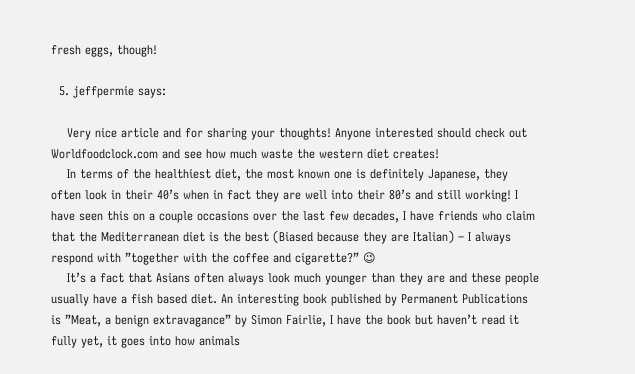fresh eggs, though!

  5. jeffpermie says:

    Very nice article and for sharing your thoughts! Anyone interested should check out Worldfoodclock.com and see how much waste the western diet creates!
    In terms of the healthiest diet, the most known one is definitely Japanese, they often look in their 40’s when in fact they are well into their 80’s and still working! I have seen this on a couple occasions over the last few decades, I have friends who claim that the Mediterranean diet is the best (Biased because they are Italian) – I always respond with ”together with the coffee and cigarette?” 😉
    It’s a fact that Asians often always look much younger than they are and these people usually have a fish based diet. An interesting book published by Permanent Publications is ”Meat, a benign extravagance” by Simon Fairlie, I have the book but haven’t read it fully yet, it goes into how animals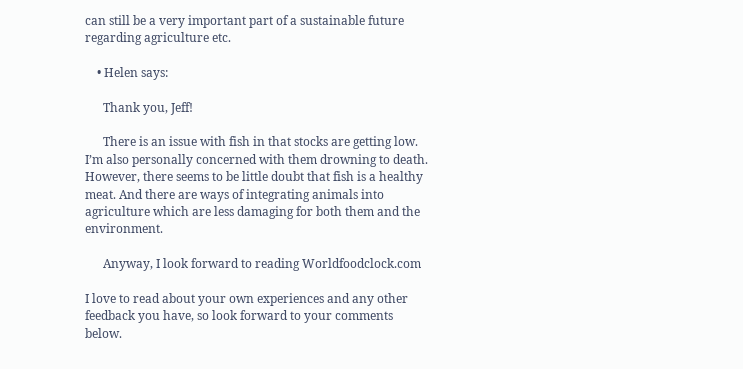can still be a very important part of a sustainable future regarding agriculture etc.

    • Helen says:

      Thank you, Jeff!

      There is an issue with fish in that stocks are getting low. I’m also personally concerned with them drowning to death. However, there seems to be little doubt that fish is a healthy meat. And there are ways of integrating animals into agriculture which are less damaging for both them and the environment.

      Anyway, I look forward to reading Worldfoodclock.com

I love to read about your own experiences and any other feedback you have, so look forward to your comments below.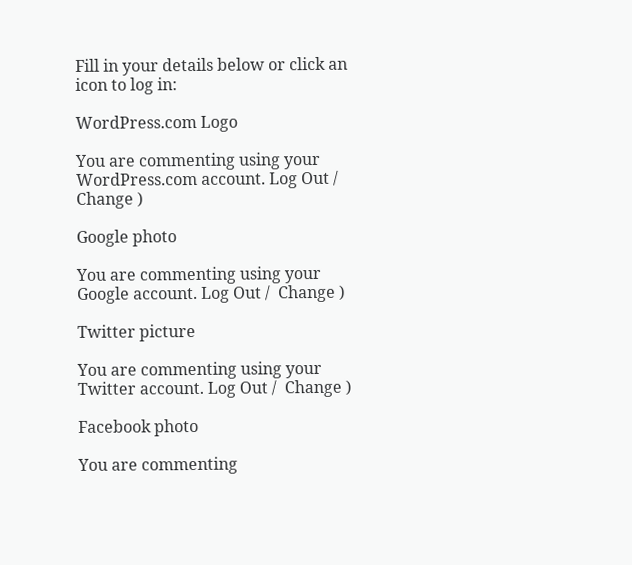Fill in your details below or click an icon to log in:

WordPress.com Logo

You are commenting using your WordPress.com account. Log Out /  Change )

Google photo

You are commenting using your Google account. Log Out /  Change )

Twitter picture

You are commenting using your Twitter account. Log Out /  Change )

Facebook photo

You are commenting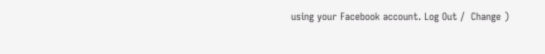using your Facebook account. Log Out /  Change )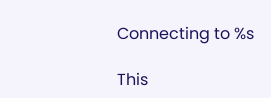Connecting to %s

This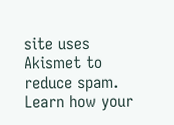site uses Akismet to reduce spam. Learn how your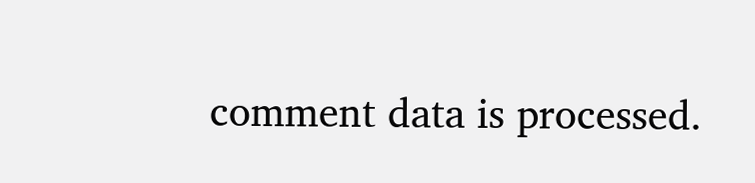comment data is processed.